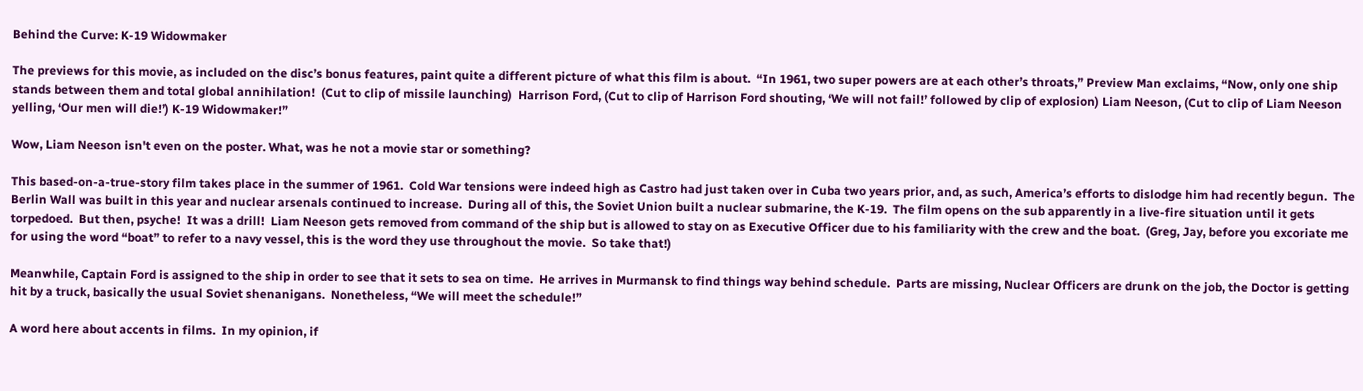Behind the Curve: K-19 Widowmaker

The previews for this movie, as included on the disc’s bonus features, paint quite a different picture of what this film is about.  “In 1961, two super powers are at each other’s throats,” Preview Man exclaims, “Now, only one ship stands between them and total global annihilation!  (Cut to clip of missile launching)  Harrison Ford, (Cut to clip of Harrison Ford shouting, ‘We will not fail!’ followed by clip of explosion) Liam Neeson, (Cut to clip of Liam Neeson yelling, ‘Our men will die!’) K-19 Widowmaker!”

Wow, Liam Neeson isn't even on the poster. What, was he not a movie star or something?

This based-on-a-true-story film takes place in the summer of 1961.  Cold War tensions were indeed high as Castro had just taken over in Cuba two years prior, and, as such, America’s efforts to dislodge him had recently begun.  The Berlin Wall was built in this year and nuclear arsenals continued to increase.  During all of this, the Soviet Union built a nuclear submarine, the K-19.  The film opens on the sub apparently in a live-fire situation until it gets torpedoed.  But then, psyche!  It was a drill!  Liam Neeson gets removed from command of the ship but is allowed to stay on as Executive Officer due to his familiarity with the crew and the boat.  (Greg, Jay, before you excoriate me for using the word “boat” to refer to a navy vessel, this is the word they use throughout the movie.  So take that!)

Meanwhile, Captain Ford is assigned to the ship in order to see that it sets to sea on time.  He arrives in Murmansk to find things way behind schedule.  Parts are missing, Nuclear Officers are drunk on the job, the Doctor is getting hit by a truck, basically the usual Soviet shenanigans.  Nonetheless, “We will meet the schedule!”

A word here about accents in films.  In my opinion, if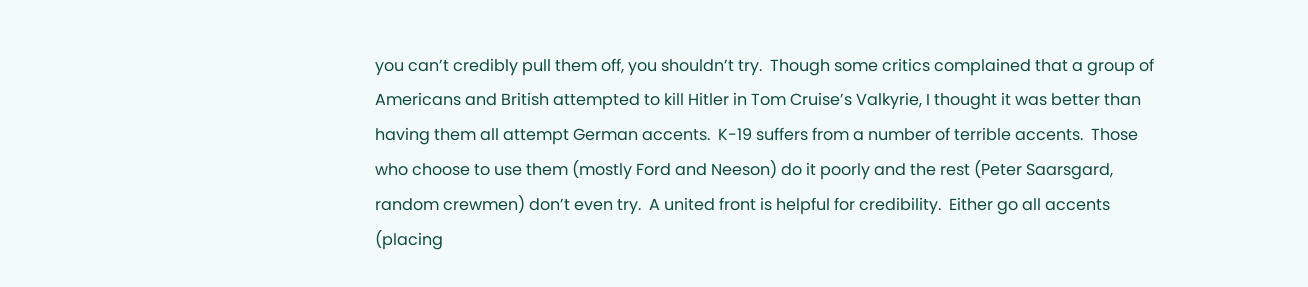you can’t credibly pull them off, you shouldn’t try.  Though some critics complained that a group of Americans and British attempted to kill Hitler in Tom Cruise’s Valkyrie, I thought it was better than having them all attempt German accents.  K-19 suffers from a number of terrible accents.  Those who choose to use them (mostly Ford and Neeson) do it poorly and the rest (Peter Saarsgard, random crewmen) don’t even try.  A united front is helpful for credibility.  Either go all accents (placing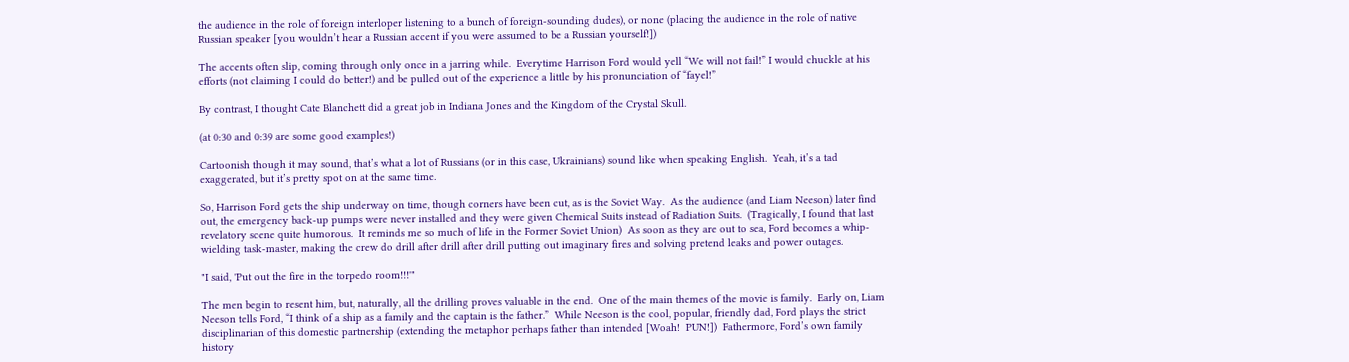the audience in the role of foreign interloper listening to a bunch of foreign-sounding dudes), or none (placing the audience in the role of native Russian speaker [you wouldn’t hear a Russian accent if you were assumed to be a Russian yourself!])

The accents often slip, coming through only once in a jarring while.  Everytime Harrison Ford would yell “We will not fail!” I would chuckle at his efforts (not claiming I could do better!) and be pulled out of the experience a little by his pronunciation of “fayel!”

By contrast, I thought Cate Blanchett did a great job in Indiana Jones and the Kingdom of the Crystal Skull.

(at 0:30 and 0:39 are some good examples!)

Cartoonish though it may sound, that’s what a lot of Russians (or in this case, Ukrainians) sound like when speaking English.  Yeah, it’s a tad exaggerated, but it’s pretty spot on at the same time.

So, Harrison Ford gets the ship underway on time, though corners have been cut, as is the Soviet Way.  As the audience (and Liam Neeson) later find out, the emergency back-up pumps were never installed and they were given Chemical Suits instead of Radiation Suits.  (Tragically, I found that last revelatory scene quite humorous.  It reminds me so much of life in the Former Soviet Union)  As soon as they are out to sea, Ford becomes a whip-wielding task-master, making the crew do drill after drill after drill putting out imaginary fires and solving pretend leaks and power outages.

"I said, 'Put out the fire in the torpedo room!!!'"

The men begin to resent him, but, naturally, all the drilling proves valuable in the end.  One of the main themes of the movie is family.  Early on, Liam Neeson tells Ford, “I think of a ship as a family and the captain is the father.”  While Neeson is the cool, popular, friendly dad, Ford plays the strict disciplinarian of this domestic partnership (extending the metaphor perhaps father than intended [Woah!  PUN!])  Fathermore, Ford’s own family history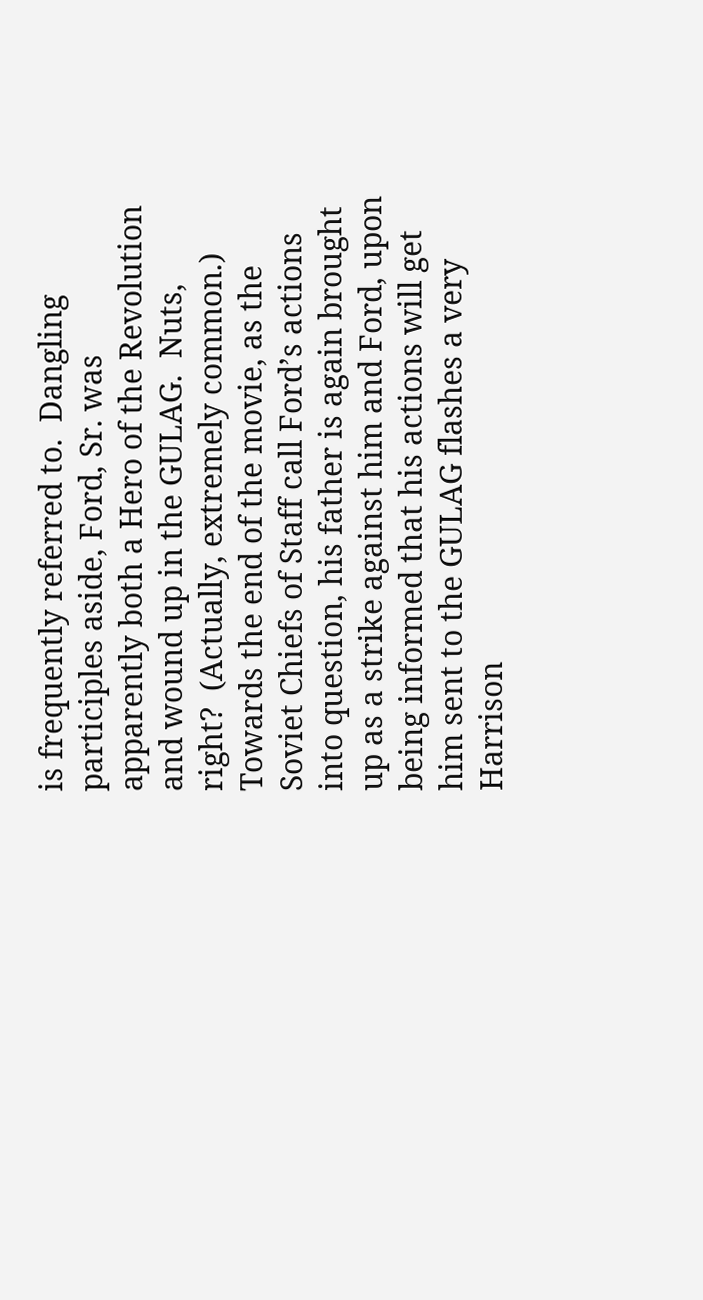is frequently referred to.  Dangling participles aside, Ford, Sr. was apparently both a Hero of the Revolution and wound up in the GULAG.  Nuts, right?  (Actually, extremely common.)  Towards the end of the movie, as the Soviet Chiefs of Staff call Ford’s actions into question, his father is again brought up as a strike against him and Ford, upon being informed that his actions will get him sent to the GULAG flashes a very Harrison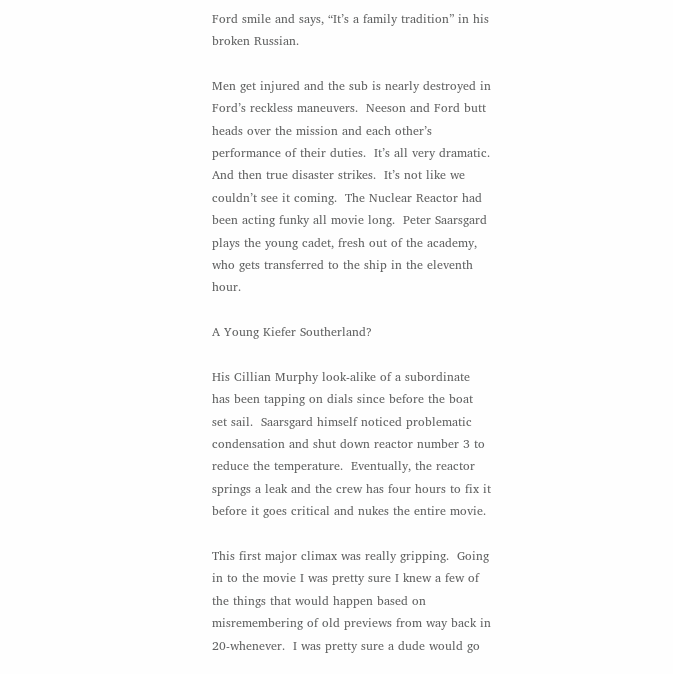Ford smile and says, “It’s a family tradition” in his broken Russian.

Men get injured and the sub is nearly destroyed in Ford’s reckless maneuvers.  Neeson and Ford butt heads over the mission and each other’s performance of their duties.  It’s all very dramatic.  And then true disaster strikes.  It’s not like we couldn’t see it coming.  The Nuclear Reactor had been acting funky all movie long.  Peter Saarsgard plays the young cadet, fresh out of the academy, who gets transferred to the ship in the eleventh hour.

A Young Kiefer Southerland?

His Cillian Murphy look-alike of a subordinate has been tapping on dials since before the boat set sail.  Saarsgard himself noticed problematic condensation and shut down reactor number 3 to reduce the temperature.  Eventually, the reactor springs a leak and the crew has four hours to fix it before it goes critical and nukes the entire movie.

This first major climax was really gripping.  Going in to the movie I was pretty sure I knew a few of the things that would happen based on misremembering of old previews from way back in 20-whenever.  I was pretty sure a dude would go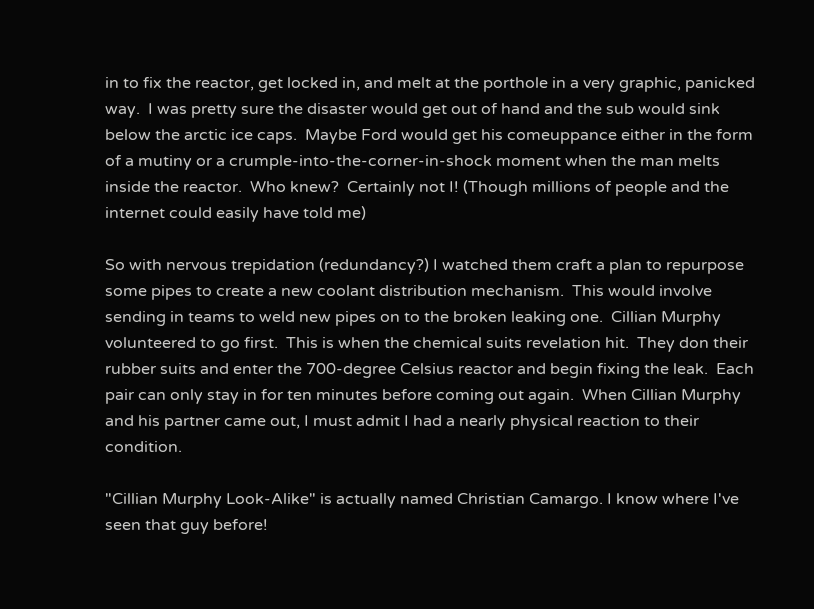in to fix the reactor, get locked in, and melt at the porthole in a very graphic, panicked way.  I was pretty sure the disaster would get out of hand and the sub would sink below the arctic ice caps.  Maybe Ford would get his comeuppance either in the form of a mutiny or a crumple-into-the-corner-in-shock moment when the man melts inside the reactor.  Who knew?  Certainly not I! (Though millions of people and the internet could easily have told me)

So with nervous trepidation (redundancy?) I watched them craft a plan to repurpose some pipes to create a new coolant distribution mechanism.  This would involve sending in teams to weld new pipes on to the broken leaking one.  Cillian Murphy volunteered to go first.  This is when the chemical suits revelation hit.  They don their rubber suits and enter the 700-degree Celsius reactor and begin fixing the leak.  Each pair can only stay in for ten minutes before coming out again.  When Cillian Murphy and his partner came out, I must admit I had a nearly physical reaction to their condition.

"Cillian Murphy Look-Alike" is actually named Christian Camargo. I know where I've seen that guy before!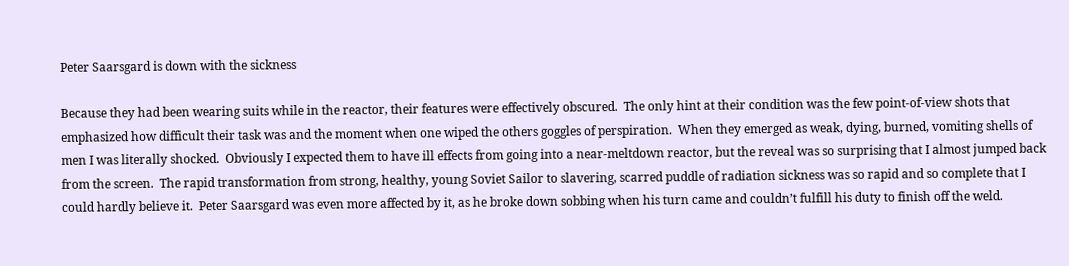Peter Saarsgard is down with the sickness

Because they had been wearing suits while in the reactor, their features were effectively obscured.  The only hint at their condition was the few point-of-view shots that emphasized how difficult their task was and the moment when one wiped the others goggles of perspiration.  When they emerged as weak, dying, burned, vomiting shells of men I was literally shocked.  Obviously I expected them to have ill effects from going into a near-meltdown reactor, but the reveal was so surprising that I almost jumped back from the screen.  The rapid transformation from strong, healthy, young Soviet Sailor to slavering, scarred puddle of radiation sickness was so rapid and so complete that I could hardly believe it.  Peter Saarsgard was even more affected by it, as he broke down sobbing when his turn came and couldn’t fulfill his duty to finish off the weld.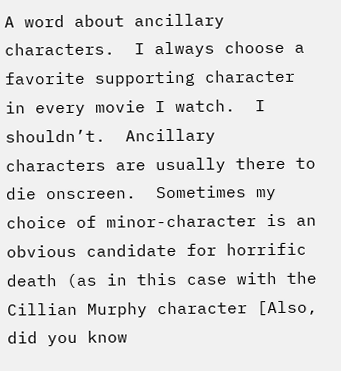A word about ancillary characters.  I always choose a favorite supporting character in every movie I watch.  I shouldn’t.  Ancillary characters are usually there to die onscreen.  Sometimes my choice of minor-character is an obvious candidate for horrific death (as in this case with the Cillian Murphy character [Also, did you know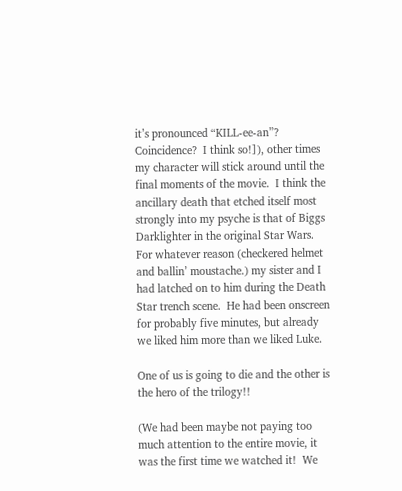it’s pronounced “KILL-ee-an”?  Coincidence?  I think so!]), other times my character will stick around until the final moments of the movie.  I think the ancillary death that etched itself most strongly into my psyche is that of Biggs Darklighter in the original Star Wars.  For whatever reason (checkered helmet and ballin’ moustache.) my sister and I had latched on to him during the Death Star trench scene.  He had been onscreen for probably five minutes, but already we liked him more than we liked Luke.

One of us is going to die and the other is the hero of the trilogy!!

(We had been maybe not paying too much attention to the entire movie, it was the first time we watched it!  We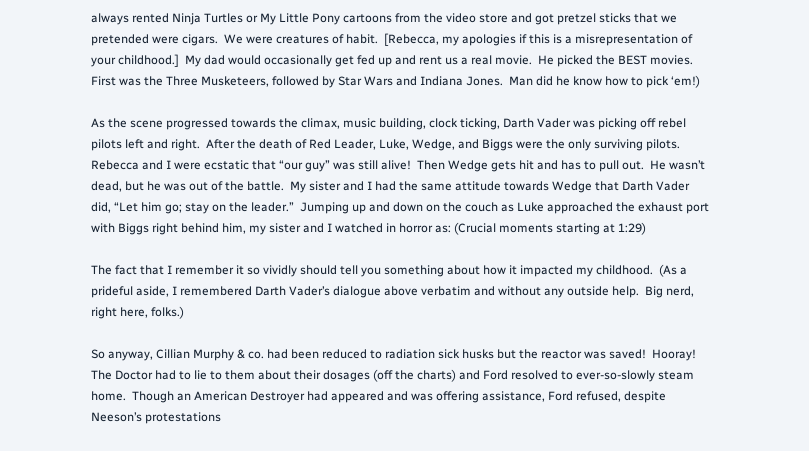always rented Ninja Turtles or My Little Pony cartoons from the video store and got pretzel sticks that we pretended were cigars.  We were creatures of habit.  [Rebecca, my apologies if this is a misrepresentation of your childhood.]  My dad would occasionally get fed up and rent us a real movie.  He picked the BEST movies.  First was the Three Musketeers, followed by Star Wars and Indiana Jones.  Man did he know how to pick ‘em!)

As the scene progressed towards the climax, music building, clock ticking, Darth Vader was picking off rebel pilots left and right.  After the death of Red Leader, Luke, Wedge, and Biggs were the only surviving pilots.  Rebecca and I were ecstatic that “our guy” was still alive!  Then Wedge gets hit and has to pull out.  He wasn’t dead, but he was out of the battle.  My sister and I had the same attitude towards Wedge that Darth Vader did, “Let him go; stay on the leader.”  Jumping up and down on the couch as Luke approached the exhaust port with Biggs right behind him, my sister and I watched in horror as: (Crucial moments starting at 1:29)

The fact that I remember it so vividly should tell you something about how it impacted my childhood.  (As a prideful aside, I remembered Darth Vader’s dialogue above verbatim and without any outside help.  Big nerd, right here, folks.)

So anyway, Cillian Murphy & co. had been reduced to radiation sick husks but the reactor was saved!  Hooray!  The Doctor had to lie to them about their dosages (off the charts) and Ford resolved to ever-so-slowly steam home.  Though an American Destroyer had appeared and was offering assistance, Ford refused, despite Neeson’s protestations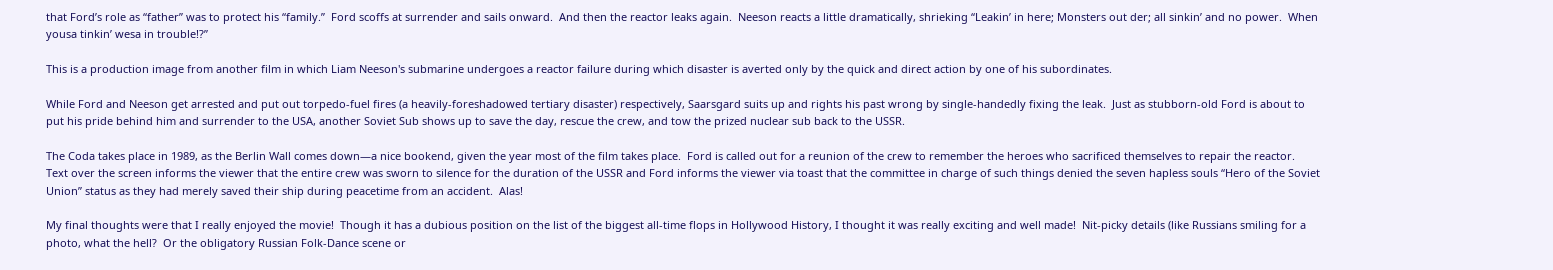that Ford’s role as “father” was to protect his “family.”  Ford scoffs at surrender and sails onward.  And then the reactor leaks again.  Neeson reacts a little dramatically, shrieking “Leakin’ in here; Monsters out der; all sinkin’ and no power.  When yousa tinkin’ wesa in trouble!?”

This is a production image from another film in which Liam Neeson's submarine undergoes a reactor failure during which disaster is averted only by the quick and direct action by one of his subordinates.

While Ford and Neeson get arrested and put out torpedo-fuel fires (a heavily-foreshadowed tertiary disaster) respectively, Saarsgard suits up and rights his past wrong by single-handedly fixing the leak.  Just as stubborn-old Ford is about to put his pride behind him and surrender to the USA, another Soviet Sub shows up to save the day, rescue the crew, and tow the prized nuclear sub back to the USSR.

The Coda takes place in 1989, as the Berlin Wall comes down—a nice bookend, given the year most of the film takes place.  Ford is called out for a reunion of the crew to remember the heroes who sacrificed themselves to repair the reactor.  Text over the screen informs the viewer that the entire crew was sworn to silence for the duration of the USSR and Ford informs the viewer via toast that the committee in charge of such things denied the seven hapless souls “Hero of the Soviet Union” status as they had merely saved their ship during peacetime from an accident.  Alas!

My final thoughts were that I really enjoyed the movie!  Though it has a dubious position on the list of the biggest all-time flops in Hollywood History, I thought it was really exciting and well made!  Nit-picky details (like Russians smiling for a photo, what the hell?  Or the obligatory Russian Folk-Dance scene or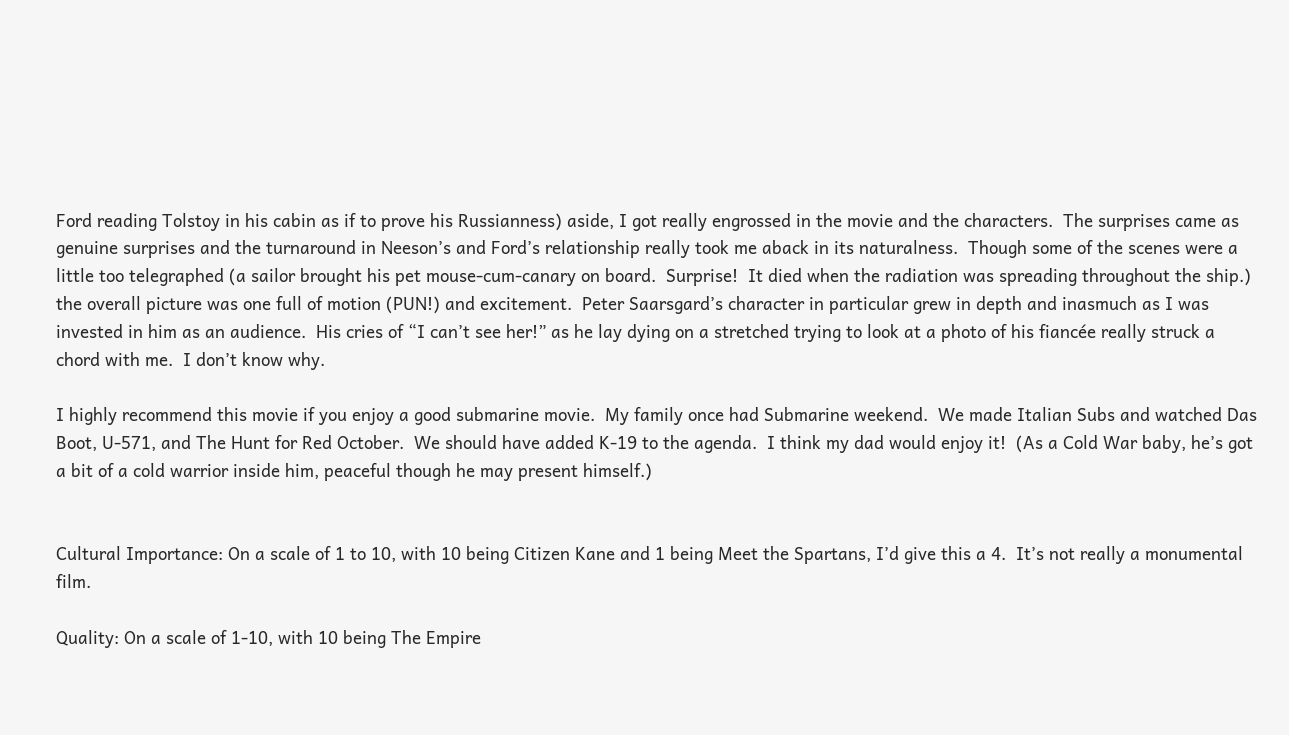Ford reading Tolstoy in his cabin as if to prove his Russianness) aside, I got really engrossed in the movie and the characters.  The surprises came as genuine surprises and the turnaround in Neeson’s and Ford’s relationship really took me aback in its naturalness.  Though some of the scenes were a little too telegraphed (a sailor brought his pet mouse-cum-canary on board.  Surprise!  It died when the radiation was spreading throughout the ship.) the overall picture was one full of motion (PUN!) and excitement.  Peter Saarsgard’s character in particular grew in depth and inasmuch as I was invested in him as an audience.  His cries of “I can’t see her!” as he lay dying on a stretched trying to look at a photo of his fiancée really struck a chord with me.  I don’t know why.

I highly recommend this movie if you enjoy a good submarine movie.  My family once had Submarine weekend.  We made Italian Subs and watched Das Boot, U-571, and The Hunt for Red October.  We should have added K-19 to the agenda.  I think my dad would enjoy it!  (As a Cold War baby, he’s got a bit of a cold warrior inside him, peaceful though he may present himself.)


Cultural Importance: On a scale of 1 to 10, with 10 being Citizen Kane and 1 being Meet the Spartans, I’d give this a 4.  It’s not really a monumental film.

Quality: On a scale of 1-10, with 10 being The Empire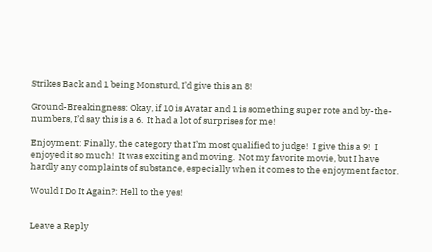Strikes Back and 1 being Monsturd, I’d give this an 8!

Ground-Breakingness: Okay, if 10 is Avatar and 1 is something super rote and by-the-numbers, I’d say this is a 6.  It had a lot of surprises for me!

Enjoyment: Finally, the category that I’m most qualified to judge!  I give this a 9!  I enjoyed it so much!  It was exciting and moving.  Not my favorite movie, but I have hardly any complaints of substance, especially when it comes to the enjoyment factor.

Would I Do It Again?: Hell to the yes!


Leave a Reply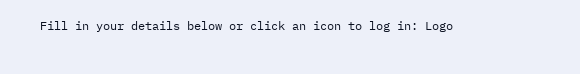Fill in your details below or click an icon to log in: Logo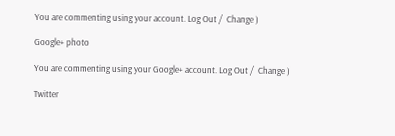You are commenting using your account. Log Out /  Change )

Google+ photo

You are commenting using your Google+ account. Log Out /  Change )

Twitter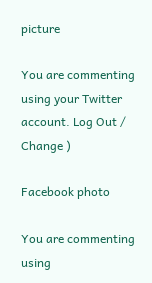picture

You are commenting using your Twitter account. Log Out /  Change )

Facebook photo

You are commenting using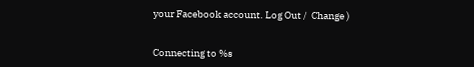your Facebook account. Log Out /  Change )


Connecting to %s